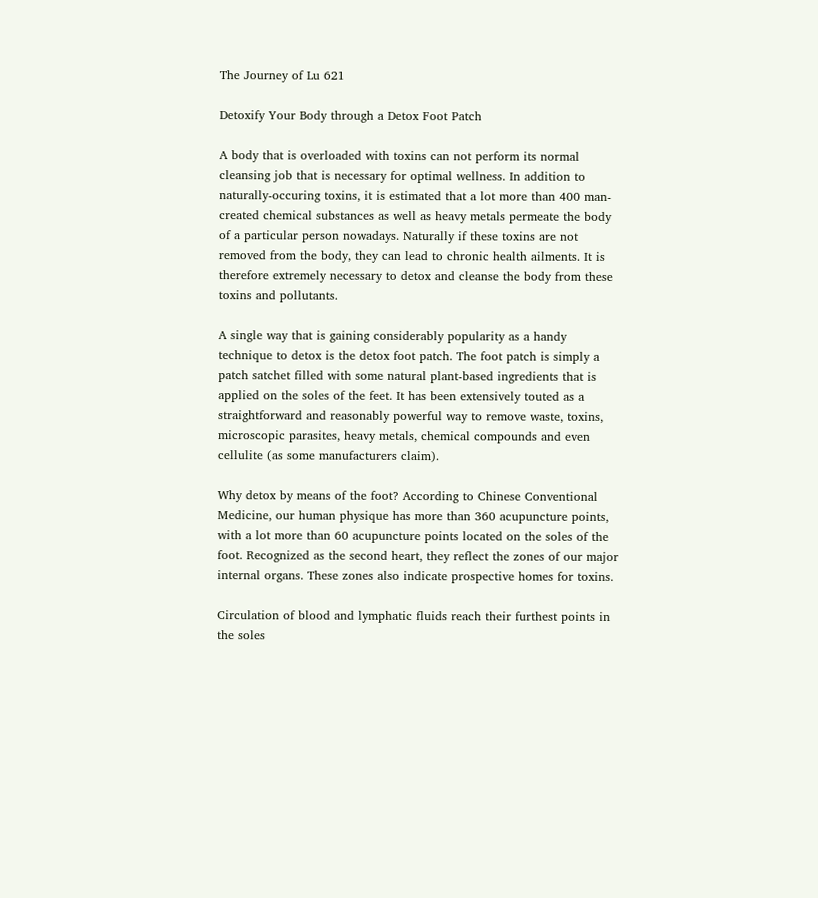The Journey of Lu 621

Detoxify Your Body through a Detox Foot Patch

A body that is overloaded with toxins can not perform its normal cleansing job that is necessary for optimal wellness. In addition to naturally-occuring toxins, it is estimated that a lot more than 400 man-created chemical substances as well as heavy metals permeate the body of a particular person nowadays. Naturally if these toxins are not removed from the body, they can lead to chronic health ailments. It is therefore extremely necessary to detox and cleanse the body from these toxins and pollutants.

A single way that is gaining considerably popularity as a handy technique to detox is the detox foot patch. The foot patch is simply a patch satchet filled with some natural plant-based ingredients that is applied on the soles of the feet. It has been extensively touted as a straightforward and reasonably powerful way to remove waste, toxins, microscopic parasites, heavy metals, chemical compounds and even cellulite (as some manufacturers claim).

Why detox by means of the foot? According to Chinese Conventional Medicine, our human physique has more than 360 acupuncture points, with a lot more than 60 acupuncture points located on the soles of the foot. Recognized as the second heart, they reflect the zones of our major internal organs. These zones also indicate prospective homes for toxins.

Circulation of blood and lymphatic fluids reach their furthest points in the soles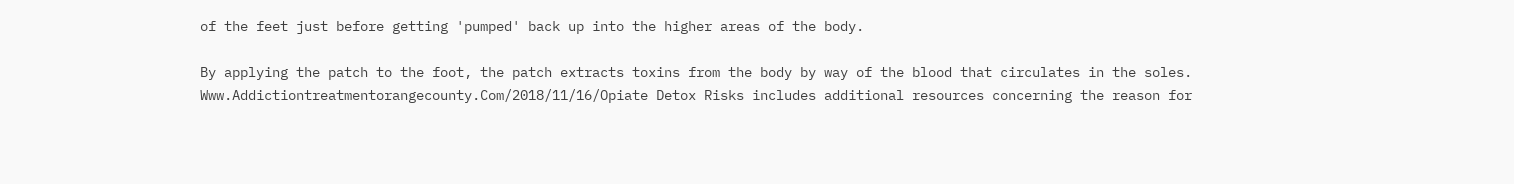of the feet just before getting 'pumped' back up into the higher areas of the body.

By applying the patch to the foot, the patch extracts toxins from the body by way of the blood that circulates in the soles. Www.Addictiontreatmentorangecounty.Com/2018/11/16/Opiate Detox Risks includes additional resources concerning the reason for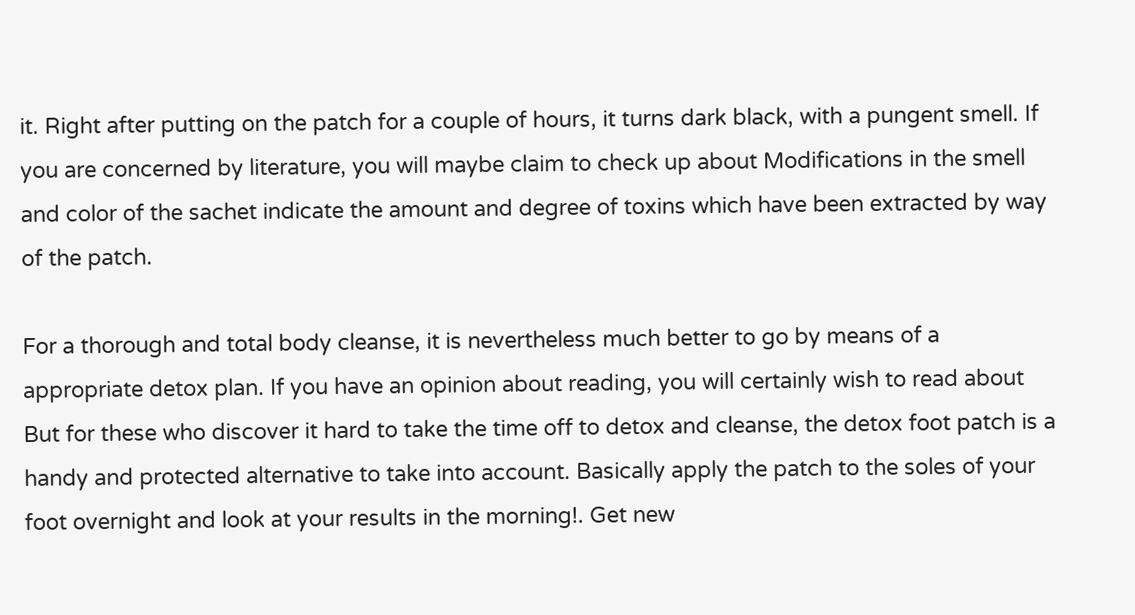it. Right after putting on the patch for a couple of hours, it turns dark black, with a pungent smell. If you are concerned by literature, you will maybe claim to check up about Modifications in the smell and color of the sachet indicate the amount and degree of toxins which have been extracted by way of the patch.

For a thorough and total body cleanse, it is nevertheless much better to go by means of a appropriate detox plan. If you have an opinion about reading, you will certainly wish to read about But for these who discover it hard to take the time off to detox and cleanse, the detox foot patch is a handy and protected alternative to take into account. Basically apply the patch to the soles of your foot overnight and look at your results in the morning!. Get new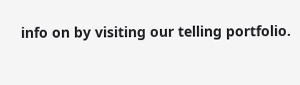info on by visiting our telling portfolio.